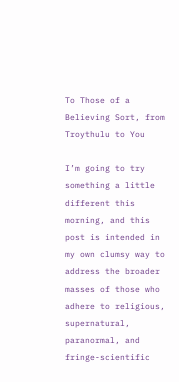To Those of a Believing Sort, from Troythulu to You

I’m going to try something a little different this morning, and this post is intended in my own clumsy way to address the broader masses of those who adhere to religious, supernatural, paranormal, and fringe-scientific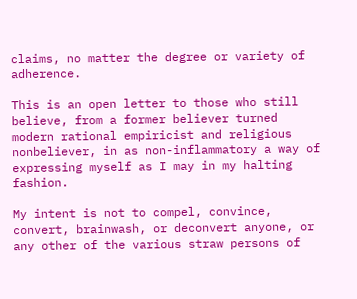claims, no matter the degree or variety of adherence.

This is an open letter to those who still believe, from a former believer turned modern rational empiricist and religious nonbeliever, in as non-inflammatory a way of expressing myself as I may in my halting fashion.

My intent is not to compel, convince, convert, brainwash, or deconvert anyone, or any other of the various straw persons of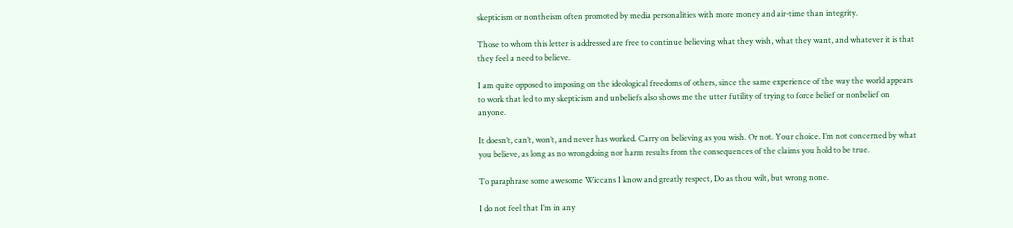skepticism or nontheism often promoted by media personalities with more money and air-time than integrity.

Those to whom this letter is addressed are free to continue believing what they wish, what they want, and whatever it is that they feel a need to believe.

I am quite opposed to imposing on the ideological freedoms of others, since the same experience of the way the world appears to work that led to my skepticism and unbeliefs also shows me the utter futility of trying to force belief or nonbelief on anyone.

It doesn’t, can’t, won’t, and never has worked. Carry on believing as you wish. Or not. Your choice. I’m not concerned by what you believe, as long as no wrongdoing nor harm results from the consequences of the claims you hold to be true.

To paraphrase some awesome Wiccans I know and greatly respect, Do as thou wilt, but wrong none.

I do not feel that I’m in any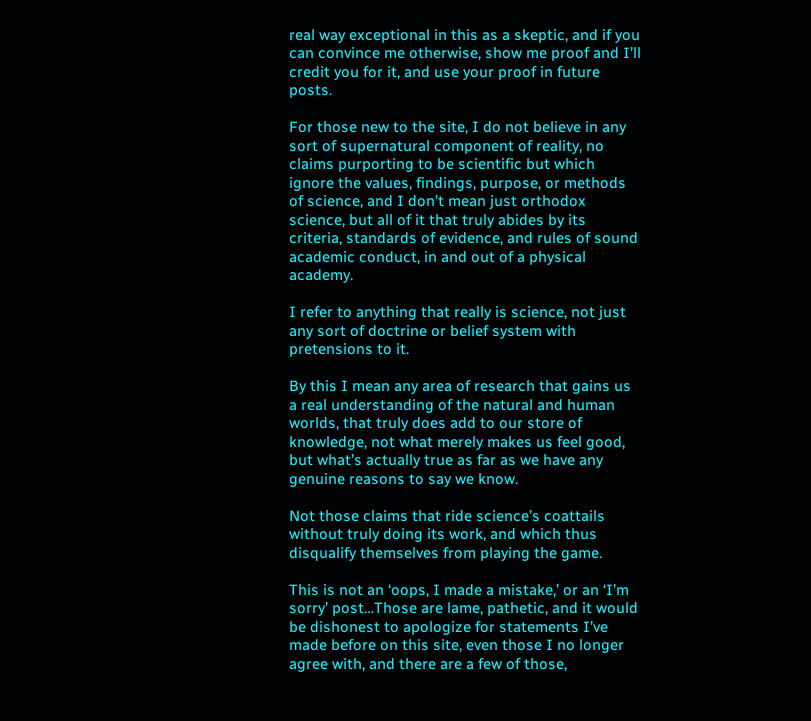real way exceptional in this as a skeptic, and if you can convince me otherwise, show me proof and I’ll credit you for it, and use your proof in future posts.

For those new to the site, I do not believe in any sort of supernatural component of reality, no claims purporting to be scientific but which ignore the values, findings, purpose, or methods of science, and I don’t mean just orthodox science, but all of it that truly abides by its criteria, standards of evidence, and rules of sound academic conduct, in and out of a physical academy.

I refer to anything that really is science, not just any sort of doctrine or belief system with pretensions to it.

By this I mean any area of research that gains us a real understanding of the natural and human worlds, that truly does add to our store of knowledge, not what merely makes us feel good, but what’s actually true as far as we have any genuine reasons to say we know.

Not those claims that ride science’s coattails without truly doing its work, and which thus disqualify themselves from playing the game.

This is not an ‘oops, I made a mistake,’ or an ‘I’m sorry’ post…Those are lame, pathetic, and it would be dishonest to apologize for statements I’ve made before on this site, even those I no longer agree with, and there are a few of those,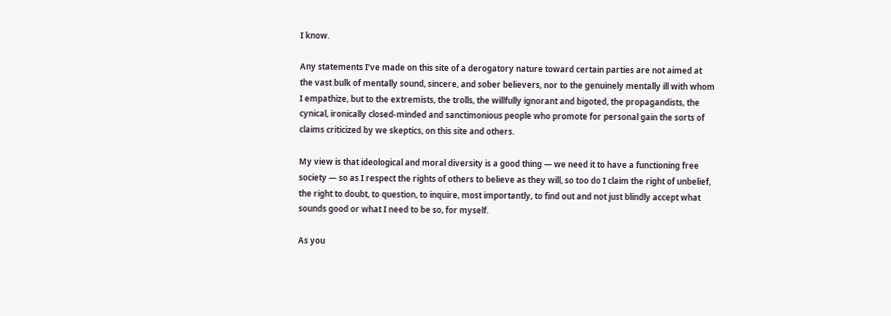I know.

Any statements I’ve made on this site of a derogatory nature toward certain parties are not aimed at the vast bulk of mentally sound, sincere, and sober believers, nor to the genuinely mentally ill with whom I empathize, but to the extremists, the trolls, the willfully ignorant and bigoted, the propagandists, the cynical, ironically closed-minded and sanctimonious people who promote for personal gain the sorts of claims criticized by we skeptics, on this site and others.

My view is that ideological and moral diversity is a good thing — we need it to have a functioning free society — so as I respect the rights of others to believe as they will, so too do I claim the right of unbelief, the right to doubt, to question, to inquire, most importantly, to find out and not just blindly accept what sounds good or what I need to be so, for myself.

As you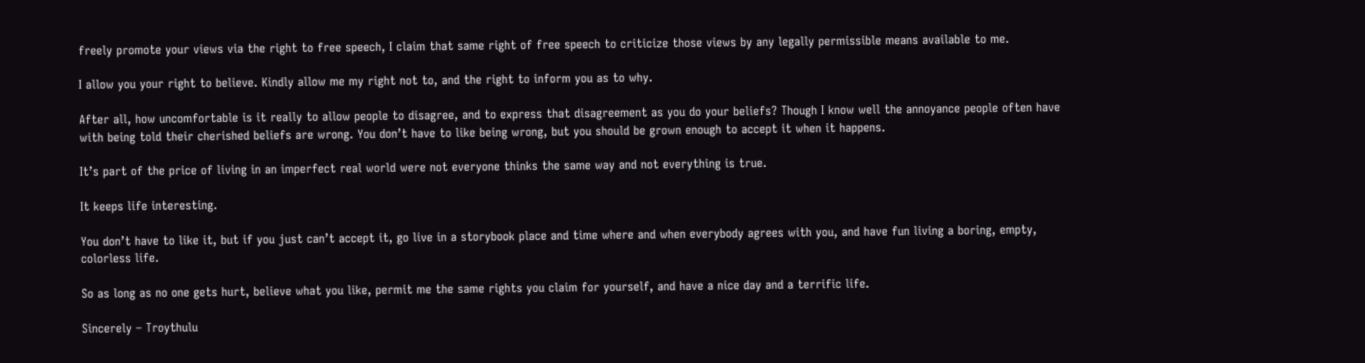freely promote your views via the right to free speech, I claim that same right of free speech to criticize those views by any legally permissible means available to me.

I allow you your right to believe. Kindly allow me my right not to, and the right to inform you as to why.

After all, how uncomfortable is it really to allow people to disagree, and to express that disagreement as you do your beliefs? Though I know well the annoyance people often have with being told their cherished beliefs are wrong. You don’t have to like being wrong, but you should be grown enough to accept it when it happens.

It’s part of the price of living in an imperfect real world were not everyone thinks the same way and not everything is true.

It keeps life interesting.

You don’t have to like it, but if you just can’t accept it, go live in a storybook place and time where and when everybody agrees with you, and have fun living a boring, empty, colorless life.

So as long as no one gets hurt, believe what you like, permit me the same rights you claim for yourself, and have a nice day and a terrific life.

Sincerely – Troythulu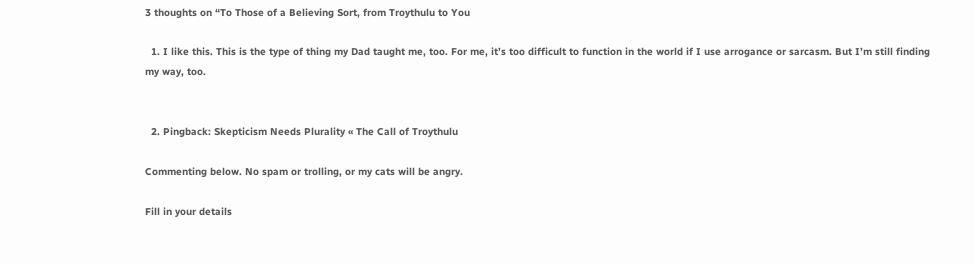3 thoughts on “To Those of a Believing Sort, from Troythulu to You

  1. I like this. This is the type of thing my Dad taught me, too. For me, it’s too difficult to function in the world if I use arrogance or sarcasm. But I’m still finding my way, too.


  2. Pingback: Skepticism Needs Plurality « The Call of Troythulu

Commenting below. No spam or trolling, or my cats will be angry.

Fill in your details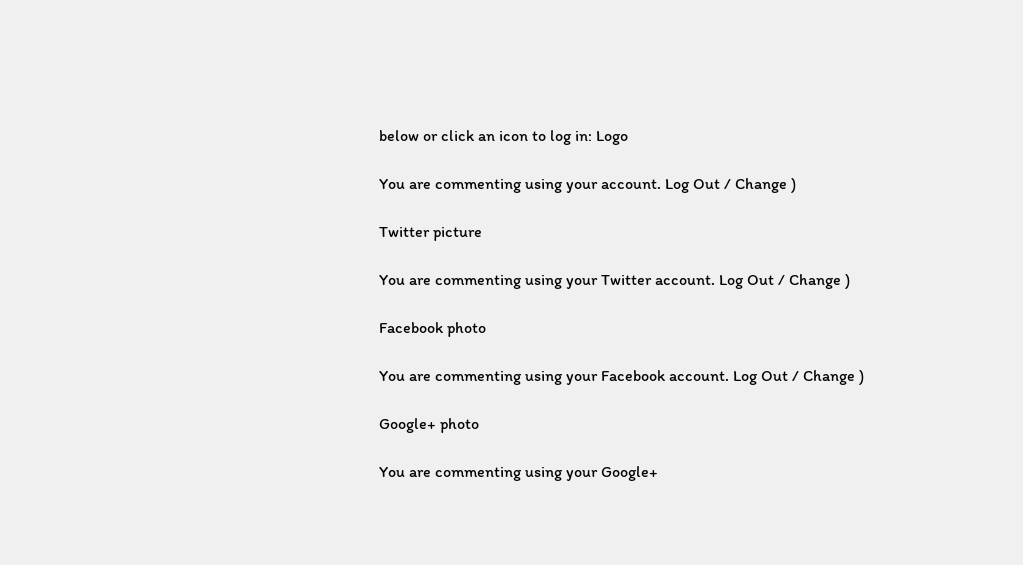below or click an icon to log in: Logo

You are commenting using your account. Log Out / Change )

Twitter picture

You are commenting using your Twitter account. Log Out / Change )

Facebook photo

You are commenting using your Facebook account. Log Out / Change )

Google+ photo

You are commenting using your Google+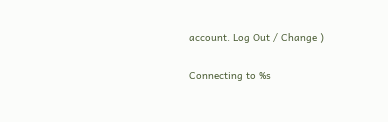account. Log Out / Change )

Connecting to %s